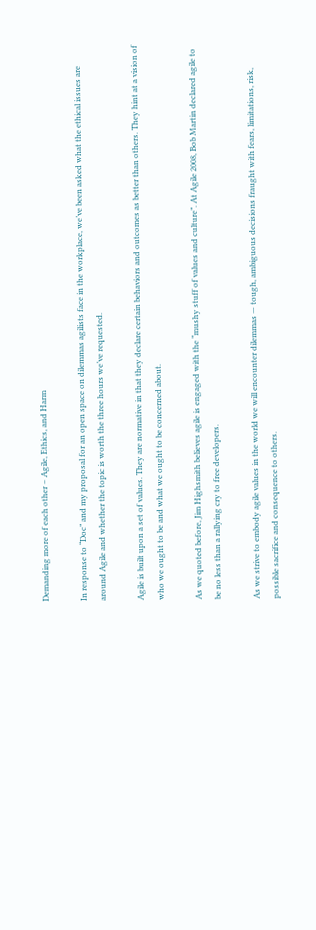Demanding more of each other – Agile, Ethics, and Harm

In response to “Doc” and my proposal for an open space on dilemmas agilists face in the workplace, we’ve been asked what the ethical issues are around Agile and whether the topic is worth the three hours we’ve requested.

Agile is built upon a set of values. They are normative in that they declare certain behaviors and outcomes as better than others. They hint at a vision of who we ought to be and what we ought to be concerned about.

As we quoted before, Jim Highsmith believes agile is engaged with the “mushy stuff of values and culture”. At Agile 2008, Bob Martin declared agile to be no less than a rallying cry to free developers.

As we strive to embody agile values in the world we will encounter dilemmas — tough, ambiguous decisions fraught with fears, limitations, risk, possible sacrifice and consequence to others.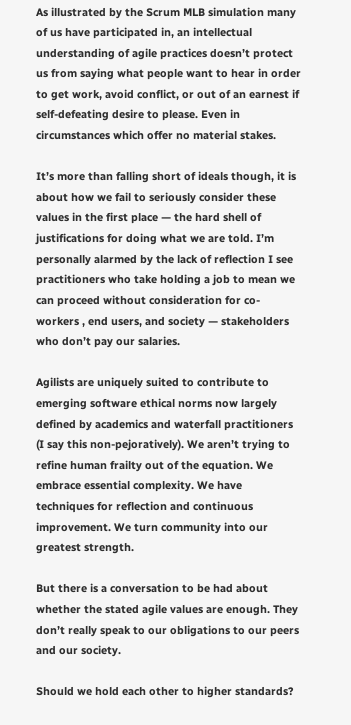As illustrated by the Scrum MLB simulation many of us have participated in, an intellectual understanding of agile practices doesn’t protect us from saying what people want to hear in order to get work, avoid conflict, or out of an earnest if self-defeating desire to please. Even in circumstances which offer no material stakes.

It’s more than falling short of ideals though, it is about how we fail to seriously consider these values in the first place — the hard shell of justifications for doing what we are told. I’m personally alarmed by the lack of reflection I see practitioners who take holding a job to mean we can proceed without consideration for co-workers , end users, and society — stakeholders who don’t pay our salaries.

Agilists are uniquely suited to contribute to emerging software ethical norms now largely defined by academics and waterfall practitioners (I say this non-pejoratively). We aren’t trying to refine human frailty out of the equation. We embrace essential complexity. We have techniques for reflection and continuous improvement. We turn community into our greatest strength.

But there is a conversation to be had about whether the stated agile values are enough. They don’t really speak to our obligations to our peers and our society.

Should we hold each other to higher standards?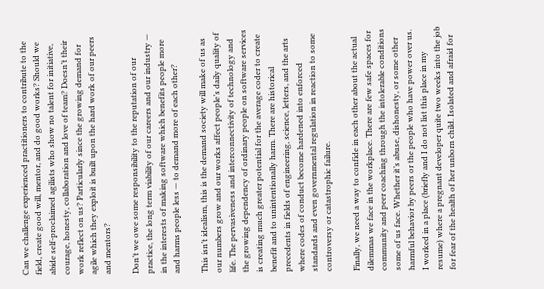Can we challenge experienced practitioners to contribute to the field, create good will, mentor, and do good works? Should we abide self-proclaimed agilists who show no talent for initiative, courage, honesty, collaboration and love of team? Doesn’t their work reflect on us? Particularly since the growing demand for agile which they exploit is built upon the hard work of our peers and mentors?

Don’t we owe some responsibility to the reputation of our practice, the long term viability of our careers and our industry — in the interests of making software which benefits people more and harms people less — to demand more of each other?

This isn’t idealism, this is the demand society will make of us as our numbers grow and our works affect people’s daily quality of life. The pervasiveness and interconnectivity of technology and the growing dependency of ordinary people on software services is creating much greater potential for the average coder to create benefit and to unintentionally harm. There are historical precedents in fields of engineering, science, letters, and the arts where codes of conduct become hardened into enforced standards and even governmental regulation in reaction to some controversy or catastrophic failure.

Finally, we need a way to confide in each other about the actual dilemmas we face in the workplace. There are few safe spaces for community and peer coaching through the intolerable conditions some of us face. Whether it’s abuse, dishonesty, or some other harmful behavior by peers or the people who have power over us. I worked in a place (briefly and I do not list this place in my resume) where a pregnant developer quite two weeks into the job for fear of the health of her unborn child. Isolated and afraid for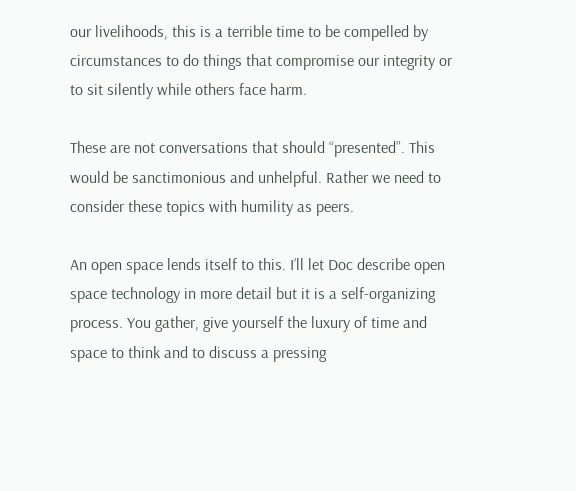our livelihoods, this is a terrible time to be compelled by circumstances to do things that compromise our integrity or to sit silently while others face harm.

These are not conversations that should “presented”. This would be sanctimonious and unhelpful. Rather we need to consider these topics with humility as peers.

An open space lends itself to this. I’ll let Doc describe open space technology in more detail but it is a self-organizing process. You gather, give yourself the luxury of time and space to think and to discuss a pressing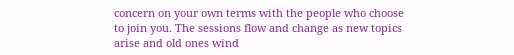concern on your own terms with the people who choose to join you. The sessions flow and change as new topics arise and old ones wind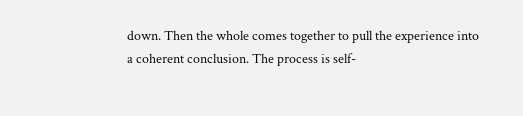down. Then the whole comes together to pull the experience into a coherent conclusion. The process is self-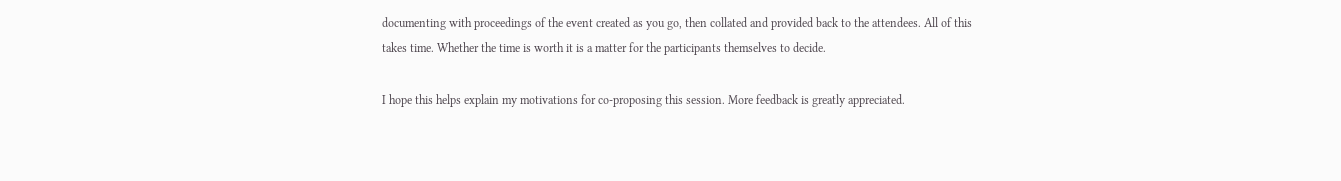documenting with proceedings of the event created as you go, then collated and provided back to the attendees. All of this takes time. Whether the time is worth it is a matter for the participants themselves to decide.

I hope this helps explain my motivations for co-proposing this session. More feedback is greatly appreciated.